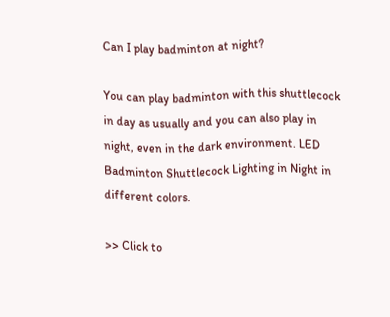Can I play badminton at night?

You can play badminton with this shuttlecock in day as usually and you can also play in night, even in the dark environment. LED Badminton Shuttlecock Lighting in Night in different colors.

>> Click to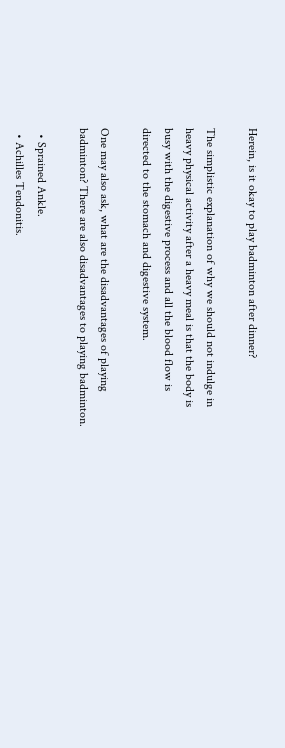Herein, is it okay to play badminton after dinner?

The simplistic explanation of why we should not indulge in heavy physical activity after a heavy meal is that the body is busy with the digestive process and all the blood flow is directed to the stomach and digestive system.

One may also ask, what are the disadvantages of playing badminton? There are also disadvantages to playing badminton.

  • Sprained Ankle.
  • Achilles Tendonitis.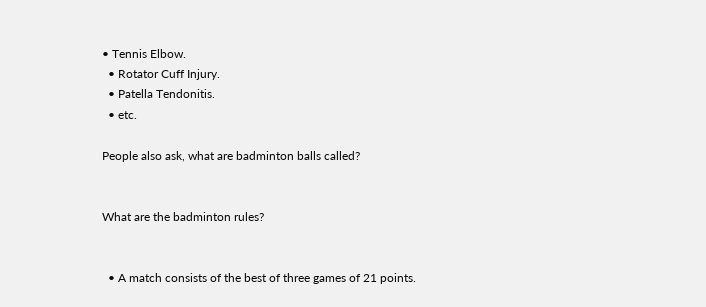• Tennis Elbow.
  • Rotator Cuff Injury.
  • Patella Tendonitis.
  • etc.

People also ask, what are badminton balls called?


What are the badminton rules?


  • A match consists of the best of three games of 21 points.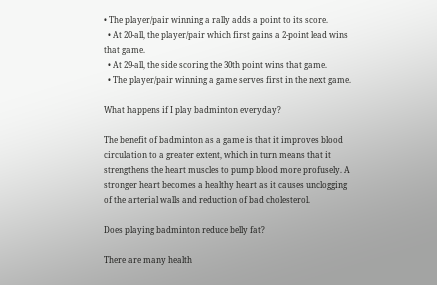• The player/pair winning a rally adds a point to its score.
  • At 20-all, the player/pair which first gains a 2-point lead wins that game.
  • At 29-all, the side scoring the 30th point wins that game.
  • The player/pair winning a game serves first in the next game.

What happens if I play badminton everyday?

The benefit of badminton as a game is that it improves blood circulation to a greater extent, which in turn means that it strengthens the heart muscles to pump blood more profusely. A stronger heart becomes a healthy heart as it causes unclogging of the arterial walls and reduction of bad cholesterol.

Does playing badminton reduce belly fat?

There are many health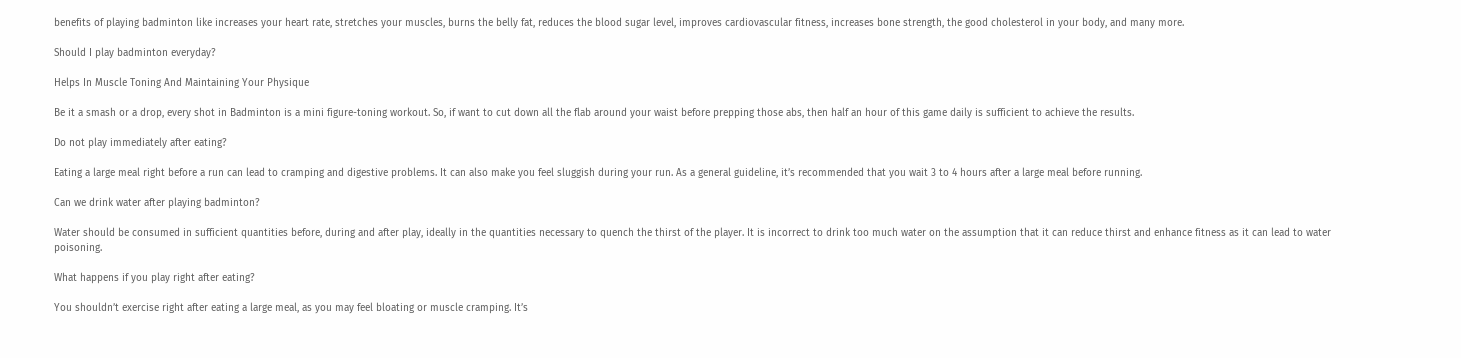benefits of playing badminton like increases your heart rate, stretches your muscles, burns the belly fat, reduces the blood sugar level, improves cardiovascular fitness, increases bone strength, the good cholesterol in your body, and many more.

Should I play badminton everyday?

Helps In Muscle Toning And Maintaining Your Physique

Be it a smash or a drop, every shot in Badminton is a mini figure-toning workout. So, if want to cut down all the flab around your waist before prepping those abs, then half an hour of this game daily is sufficient to achieve the results.

Do not play immediately after eating?

Eating a large meal right before a run can lead to cramping and digestive problems. It can also make you feel sluggish during your run. As a general guideline, it’s recommended that you wait 3 to 4 hours after a large meal before running.

Can we drink water after playing badminton?

Water should be consumed in sufficient quantities before, during and after play, ideally in the quantities necessary to quench the thirst of the player. It is incorrect to drink too much water on the assumption that it can reduce thirst and enhance fitness as it can lead to water poisoning.

What happens if you play right after eating?

You shouldn’t exercise right after eating a large meal, as you may feel bloating or muscle cramping. It’s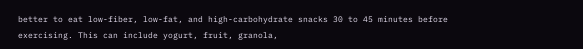better to eat low-fiber, low-fat, and high-carbohydrate snacks 30 to 45 minutes before exercising. This can include yogurt, fruit, granola,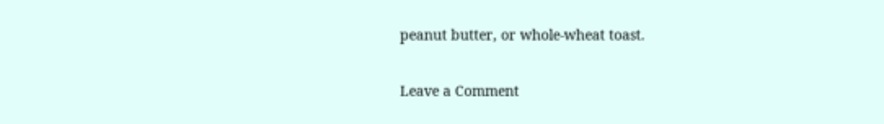peanut butter, or whole-wheat toast.

Leave a Comment